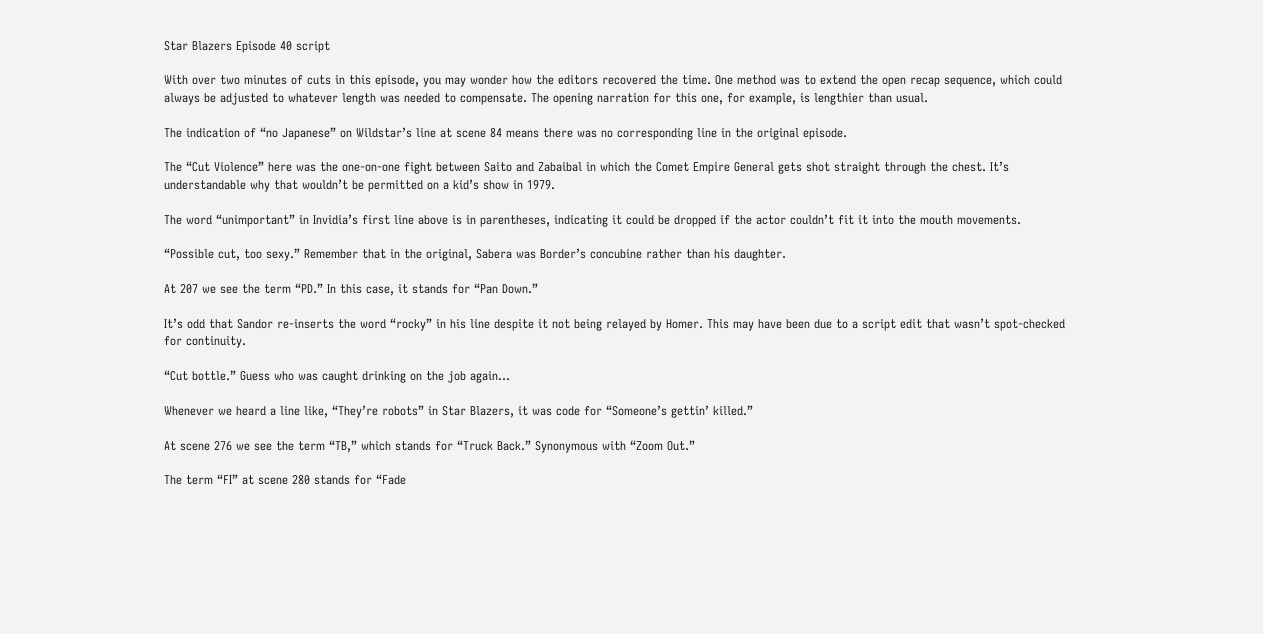Star Blazers Episode 40 script

With over two minutes of cuts in this episode, you may wonder how the editors recovered the time. One method was to extend the open recap sequence, which could always be adjusted to whatever length was needed to compensate. The opening narration for this one, for example, is lengthier than usual.

The indication of “no Japanese” on Wildstar’s line at scene 84 means there was no corresponding line in the original episode.

The “Cut Violence” here was the one-on-one fight between Saito and Zabaibal in which the Comet Empire General gets shot straight through the chest. It’s understandable why that wouldn’t be permitted on a kid’s show in 1979.

The word “unimportant” in Invidia’s first line above is in parentheses, indicating it could be dropped if the actor couldn’t fit it into the mouth movements.

“Possible cut, too sexy.” Remember that in the original, Sabera was Border’s concubine rather than his daughter.

At 207 we see the term “PD.” In this case, it stands for “Pan Down.”

It’s odd that Sandor re-inserts the word “rocky” in his line despite it not being relayed by Homer. This may have been due to a script edit that wasn’t spot-checked for continuity.

“Cut bottle.” Guess who was caught drinking on the job again…

Whenever we heard a line like, “They’re robots” in Star Blazers, it was code for “Someone’s gettin’ killed.”

At scene 276 we see the term “TB,” which stands for “Truck Back.” Synonymous with “Zoom Out.”

The term “FI” at scene 280 stands for “Fade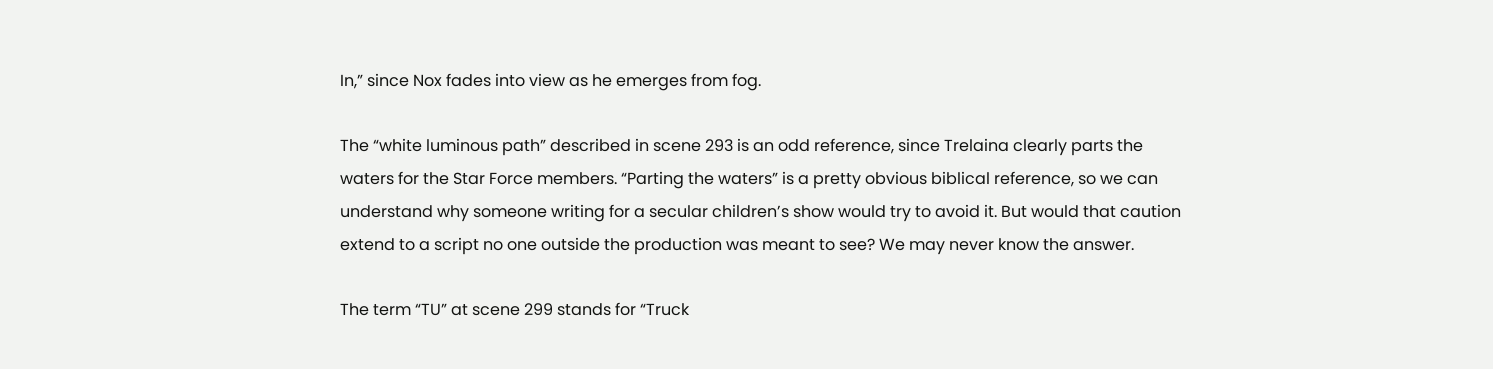In,” since Nox fades into view as he emerges from fog.

The “white luminous path” described in scene 293 is an odd reference, since Trelaina clearly parts the waters for the Star Force members. “Parting the waters” is a pretty obvious biblical reference, so we can understand why someone writing for a secular children’s show would try to avoid it. But would that caution extend to a script no one outside the production was meant to see? We may never know the answer.

The term “TU” at scene 299 stands for “Truck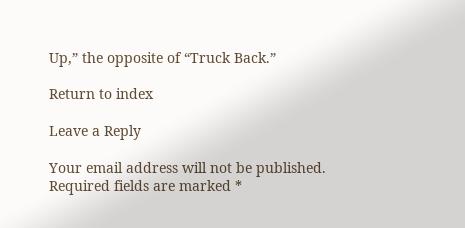Up,” the opposite of “Truck Back.”

Return to index

Leave a Reply

Your email address will not be published. Required fields are marked *